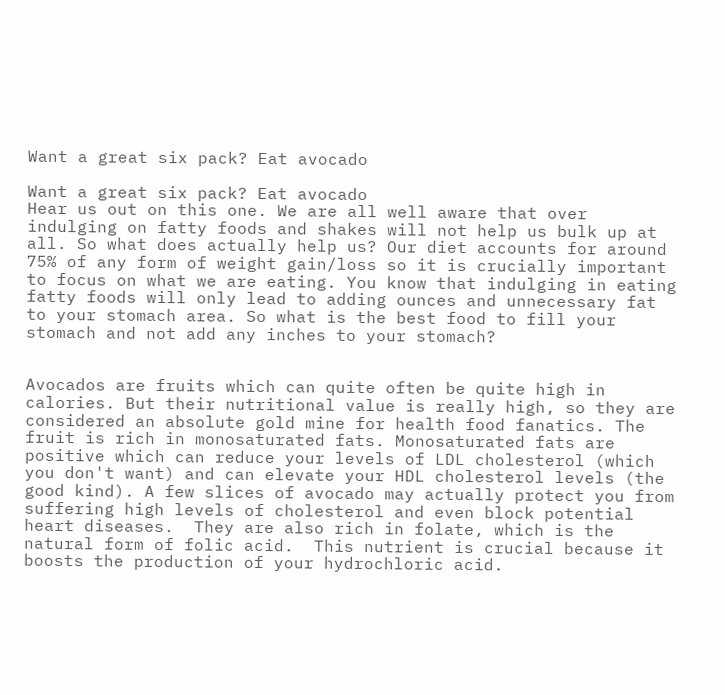Want a great six pack? Eat avocado

Want a great six pack? Eat avocado
Hear us out on this one. We are all well aware that over indulging on fatty foods and shakes will not help us bulk up at all. So what does actually help us? Our diet accounts for around 75% of any form of weight gain/loss so it is crucially important to focus on what we are eating. You know that indulging in eating fatty foods will only lead to adding ounces and unnecessary fat to your stomach area. So what is the best food to fill your stomach and not add any inches to your stomach?


Avocados are fruits which can quite often be quite high in calories. But their nutritional value is really high, so they are considered an absolute gold mine for health food fanatics. The fruit is rich in monosaturated fats. Monosaturated fats are positive which can reduce your levels of LDL cholesterol (which you don't want) and can elevate your HDL cholesterol levels (the good kind). A few slices of avocado may actually protect you from suffering high levels of cholesterol and even block potential heart diseases.  They are also rich in folate, which is the natural form of folic acid.  This nutrient is crucial because it boosts the production of your hydrochloric acid.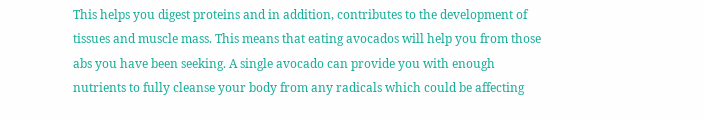This helps you digest proteins and in addition, contributes to the development of tissues and muscle mass. This means that eating avocados will help you from those abs you have been seeking. A single avocado can provide you with enough nutrients to fully cleanse your body from any radicals which could be affecting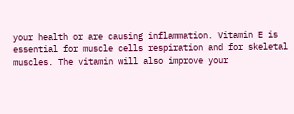your health or are causing inflammation. Vitamin E is essential for muscle cells respiration and for skeletal muscles. The vitamin will also improve your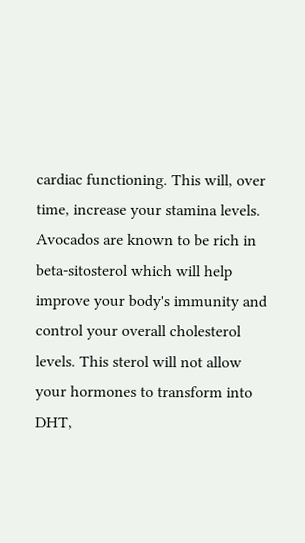cardiac functioning. This will, over time, increase your stamina levels. Avocados are known to be rich in beta-sitosterol which will help improve your body's immunity and control your overall cholesterol levels. This sterol will not allow your hormones to transform into DHT,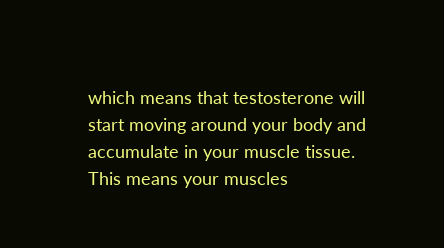which means that testosterone will start moving around your body and accumulate in your muscle tissue. This means your muscles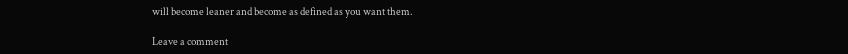will become leaner and become as defined as you want them.

Leave a comment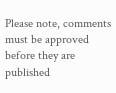Please note, comments must be approved before they are published